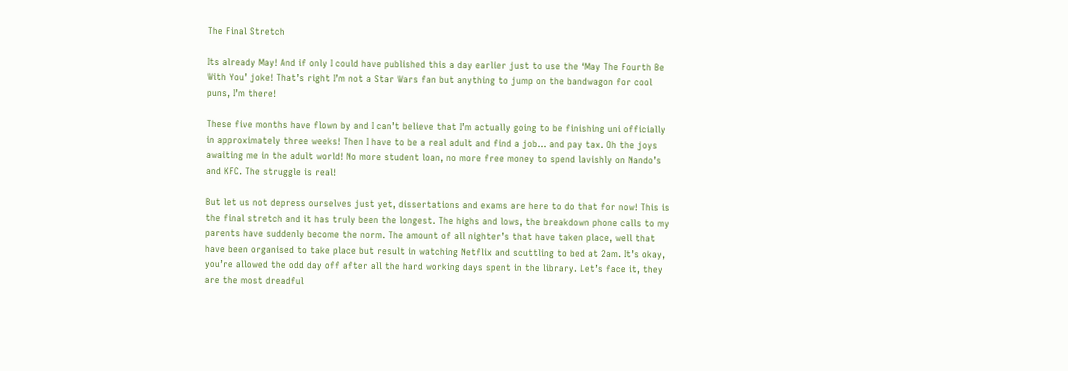The Final Stretch

Its already May! And if only I could have published this a day earlier just to use the ‘May The Fourth Be With You’ joke! That’s right I’m not a Star Wars fan but anything to jump on the bandwagon for cool puns, I’m there!

These five months have flown by and I can’t believe that I’m actually going to be finishing uni officially in approximately three weeks! Then I have to be a real adult and find a job… and pay tax. Oh the joys awaiting me in the adult world! No more student loan, no more free money to spend lavishly on Nando’s and KFC. The struggle is real!

But let us not depress ourselves just yet, dissertations and exams are here to do that for now! This is the final stretch and it has truly been the longest. The highs and lows, the breakdown phone calls to my parents have suddenly become the norm. The amount of all nighter’s that have taken place, well that have been organised to take place but result in watching Netflix and scuttling to bed at 2am. It’s okay, you’re allowed the odd day off after all the hard working days spent in the library. Let’s face it, they are the most dreadful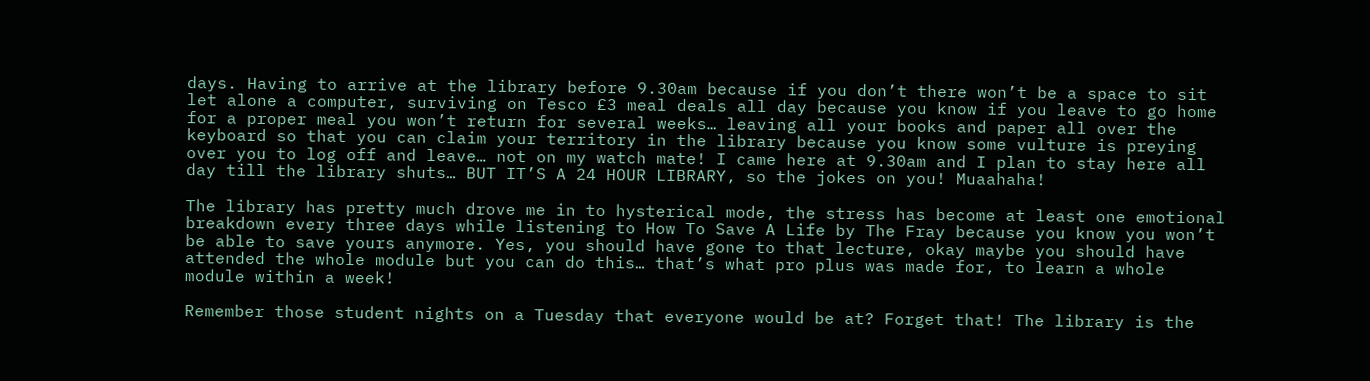days. Having to arrive at the library before 9.30am because if you don’t there won’t be a space to sit let alone a computer, surviving on Tesco £3 meal deals all day because you know if you leave to go home for a proper meal you won’t return for several weeks… leaving all your books and paper all over the keyboard so that you can claim your territory in the library because you know some vulture is preying over you to log off and leave… not on my watch mate! I came here at 9.30am and I plan to stay here all day till the library shuts… BUT IT’S A 24 HOUR LIBRARY, so the jokes on you! Muaahaha!

The library has pretty much drove me in to hysterical mode, the stress has become at least one emotional breakdown every three days while listening to How To Save A Life by The Fray because you know you won’t be able to save yours anymore. Yes, you should have gone to that lecture, okay maybe you should have attended the whole module but you can do this… that’s what pro plus was made for, to learn a whole module within a week!

Remember those student nights on a Tuesday that everyone would be at? Forget that! The library is the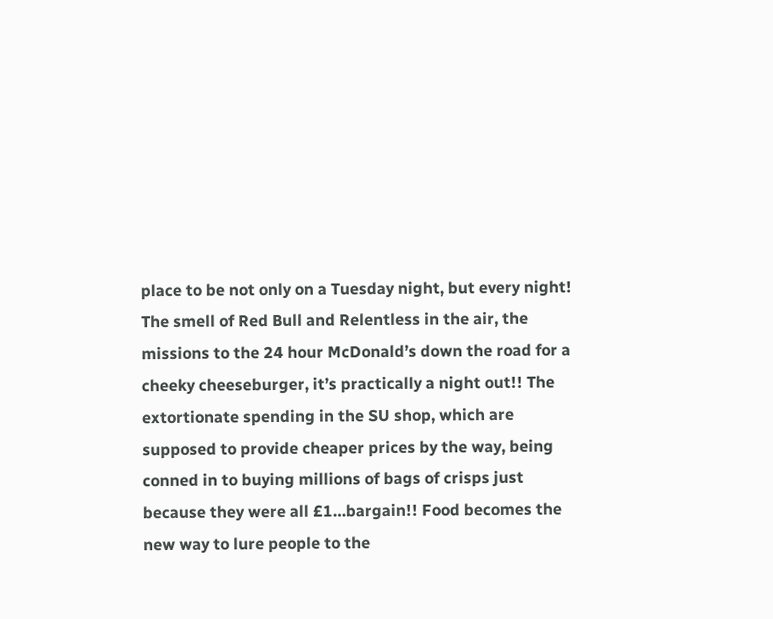place to be not only on a Tuesday night, but every night! The smell of Red Bull and Relentless in the air, the missions to the 24 hour McDonald’s down the road for a cheeky cheeseburger, it’s practically a night out!! The extortionate spending in the SU shop, which are supposed to provide cheaper prices by the way, being conned in to buying millions of bags of crisps just because they were all £1…bargain!! Food becomes the new way to lure people to the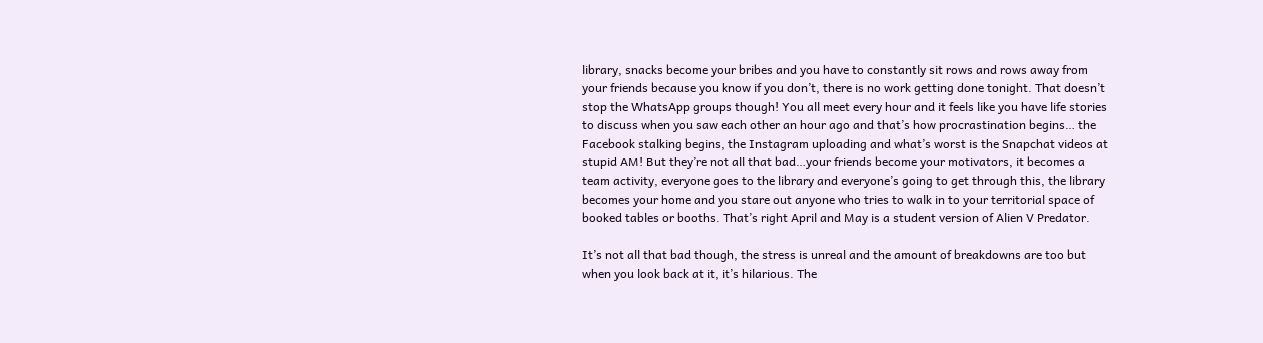library, snacks become your bribes and you have to constantly sit rows and rows away from your friends because you know if you don’t, there is no work getting done tonight. That doesn’t stop the WhatsApp groups though! You all meet every hour and it feels like you have life stories to discuss when you saw each other an hour ago and that’s how procrastination begins… the Facebook stalking begins, the Instagram uploading and what’s worst is the Snapchat videos at stupid AM! But they’re not all that bad…your friends become your motivators, it becomes a team activity, everyone goes to the library and everyone’s going to get through this, the library becomes your home and you stare out anyone who tries to walk in to your territorial space of booked tables or booths. That’s right April and May is a student version of Alien V Predator.

It’s not all that bad though, the stress is unreal and the amount of breakdowns are too but when you look back at it, it’s hilarious. The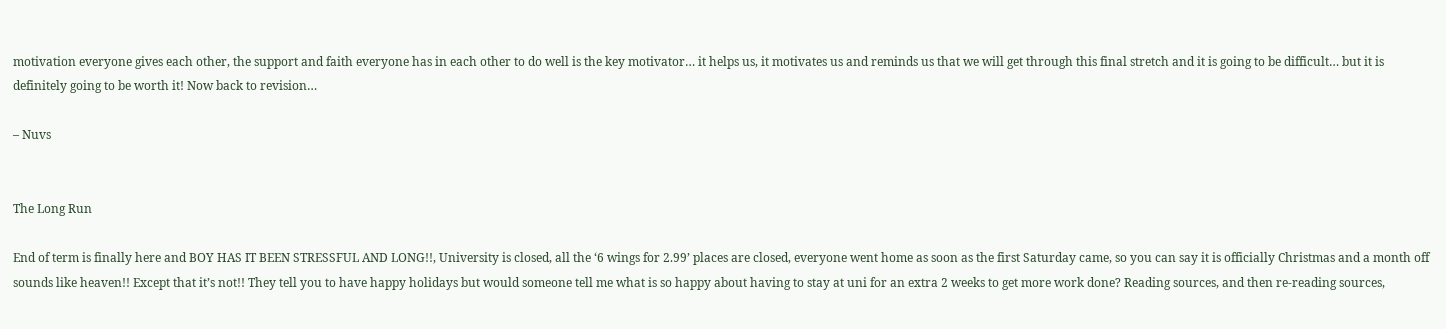motivation everyone gives each other, the support and faith everyone has in each other to do well is the key motivator… it helps us, it motivates us and reminds us that we will get through this final stretch and it is going to be difficult… but it is definitely going to be worth it! Now back to revision…

– Nuvs


The Long Run

End of term is finally here and BOY HAS IT BEEN STRESSFUL AND LONG!!, University is closed, all the ‘6 wings for 2.99’ places are closed, everyone went home as soon as the first Saturday came, so you can say it is officially Christmas and a month off sounds like heaven!! Except that it’s not!! They tell you to have happy holidays but would someone tell me what is so happy about having to stay at uni for an extra 2 weeks to get more work done? Reading sources, and then re-reading sources,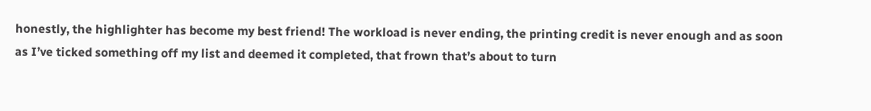honestly, the highlighter has become my best friend! The workload is never ending, the printing credit is never enough and as soon as I’ve ticked something off my list and deemed it completed, that frown that’s about to turn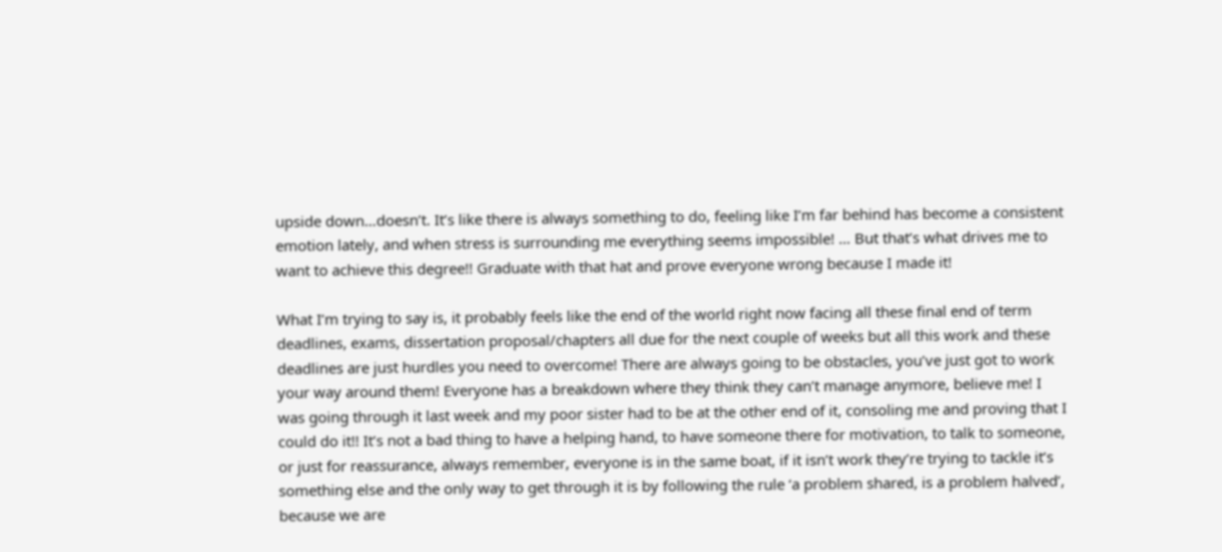upside down…doesn’t. It’s like there is always something to do, feeling like I’m far behind has become a consistent emotion lately, and when stress is surrounding me everything seems impossible! … But that’s what drives me to want to achieve this degree!! Graduate with that hat and prove everyone wrong because I made it!

What I’m trying to say is, it probably feels like the end of the world right now facing all these final end of term deadlines, exams, dissertation proposal/chapters all due for the next couple of weeks but all this work and these deadlines are just hurdles you need to overcome! There are always going to be obstacles, you’ve just got to work your way around them! Everyone has a breakdown where they think they can’t manage anymore, believe me! I was going through it last week and my poor sister had to be at the other end of it, consoling me and proving that I could do it!! It’s not a bad thing to have a helping hand, to have someone there for motivation, to talk to someone, or just for reassurance, always remember, everyone is in the same boat, if it isn’t work they’re trying to tackle it’s something else and the only way to get through it is by following the rule ‘a problem shared, is a problem halved’, because we are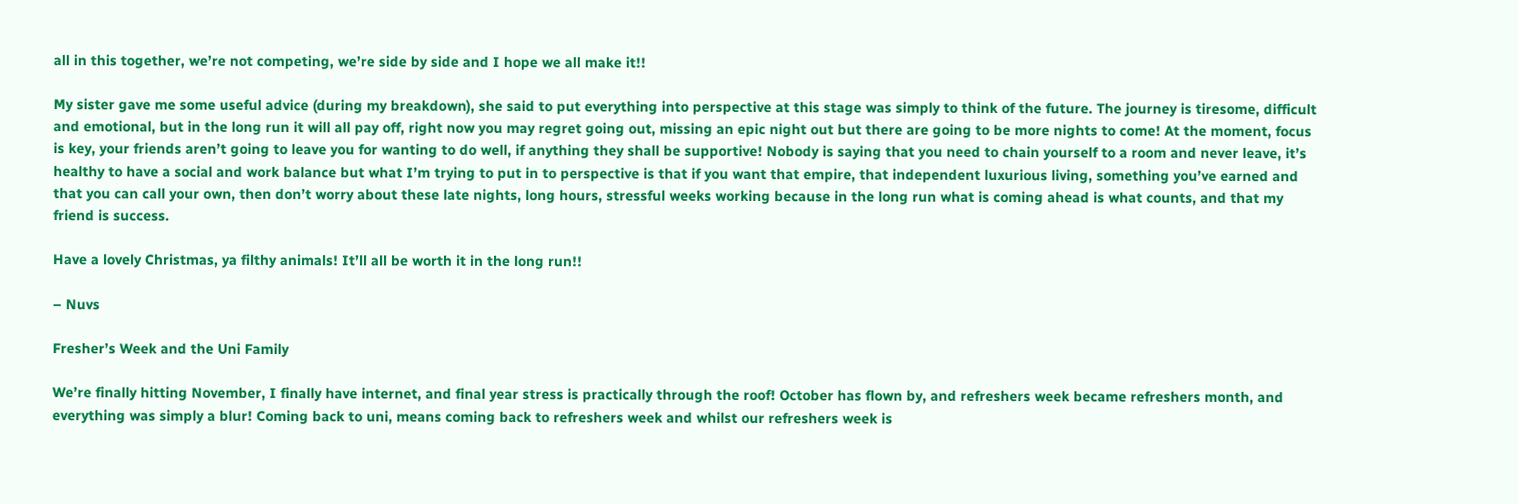all in this together, we’re not competing, we’re side by side and I hope we all make it!!

My sister gave me some useful advice (during my breakdown), she said to put everything into perspective at this stage was simply to think of the future. The journey is tiresome, difficult and emotional, but in the long run it will all pay off, right now you may regret going out, missing an epic night out but there are going to be more nights to come! At the moment, focus is key, your friends aren’t going to leave you for wanting to do well, if anything they shall be supportive! Nobody is saying that you need to chain yourself to a room and never leave, it’s healthy to have a social and work balance but what I’m trying to put in to perspective is that if you want that empire, that independent luxurious living, something you’ve earned and that you can call your own, then don’t worry about these late nights, long hours, stressful weeks working because in the long run what is coming ahead is what counts, and that my friend is success.

Have a lovely Christmas, ya filthy animals! It’ll all be worth it in the long run!!

– Nuvs

Fresher’s Week and the Uni Family

We’re finally hitting November, I finally have internet, and final year stress is practically through the roof! October has flown by, and refreshers week became refreshers month, and everything was simply a blur! Coming back to uni, means coming back to refreshers week and whilst our refreshers week is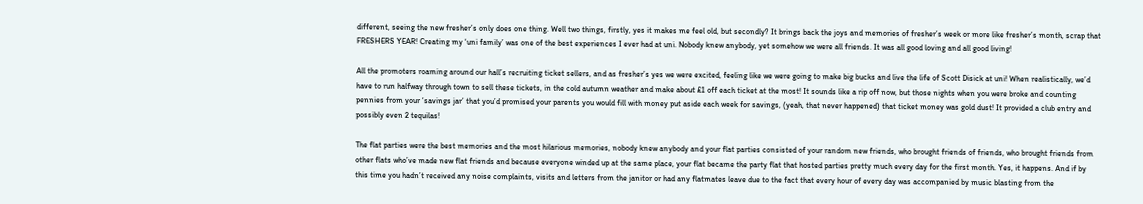different, seeing the new fresher’s only does one thing. Well two things, firstly, yes it makes me feel old, but secondly? It brings back the joys and memories of fresher’s week or more like fresher’s month, scrap that FRESHERS YEAR! Creating my ‘uni family’ was one of the best experiences I ever had at uni. Nobody knew anybody, yet somehow we were all friends. It was all good loving and all good living!

All the promoters roaming around our hall’s recruiting ticket sellers, and as fresher’s yes we were excited, feeling like we were going to make big bucks and live the life of Scott Disick at uni! When realistically, we’d have to run halfway through town to sell these tickets, in the cold autumn weather and make about £1 off each ticket at the most! It sounds like a rip off now, but those nights when you were broke and counting pennies from your ‘savings jar’ that you’d promised your parents you would fill with money put aside each week for savings, (yeah, that never happened) that ticket money was gold dust! It provided a club entry and possibly even 2 tequilas!

The flat parties were the best memories and the most hilarious memories, nobody knew anybody and your flat parties consisted of your random new friends, who brought friends of friends, who brought friends from other flats who’ve made new flat friends and because everyone winded up at the same place, your flat became the party flat that hosted parties pretty much every day for the first month. Yes, it happens. And if by this time you hadn’t received any noise complaints, visits and letters from the janitor or had any flatmates leave due to the fact that every hour of every day was accompanied by music blasting from the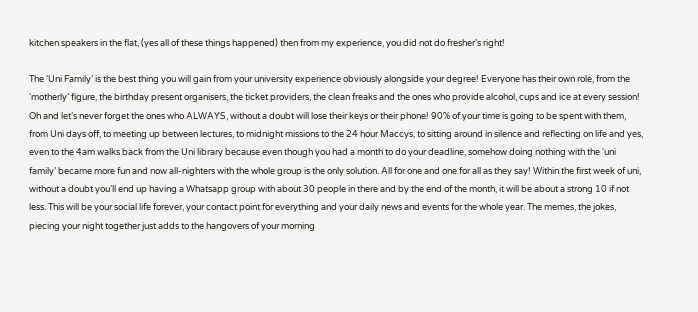kitchen speakers in the flat, (yes all of these things happened) then from my experience, you did not do fresher’s right!

The ‘Uni Family’ is the best thing you will gain from your university experience obviously alongside your degree! Everyone has their own role, from the ‘motherly’ figure, the birthday present organisers, the ticket providers, the clean freaks and the ones who provide alcohol, cups and ice at every session! Oh and let’s never forget the ones who ALWAYS, without a doubt will lose their keys or their phone! 90% of your time is going to be spent with them, from Uni days off, to meeting up between lectures, to midnight missions to the 24 hour Maccys, to sitting around in silence and reflecting on life and yes, even to the 4am walks back from the Uni library because even though you had a month to do your deadline, somehow doing nothing with the ‘uni family’ became more fun and now all-nighters with the whole group is the only solution. All for one and one for all as they say! Within the first week of uni, without a doubt you’ll end up having a Whatsapp group with about 30 people in there and by the end of the month, it will be about a strong 10 if not less. This will be your social life forever, your contact point for everything and your daily news and events for the whole year. The memes, the jokes, piecing your night together just adds to the hangovers of your morning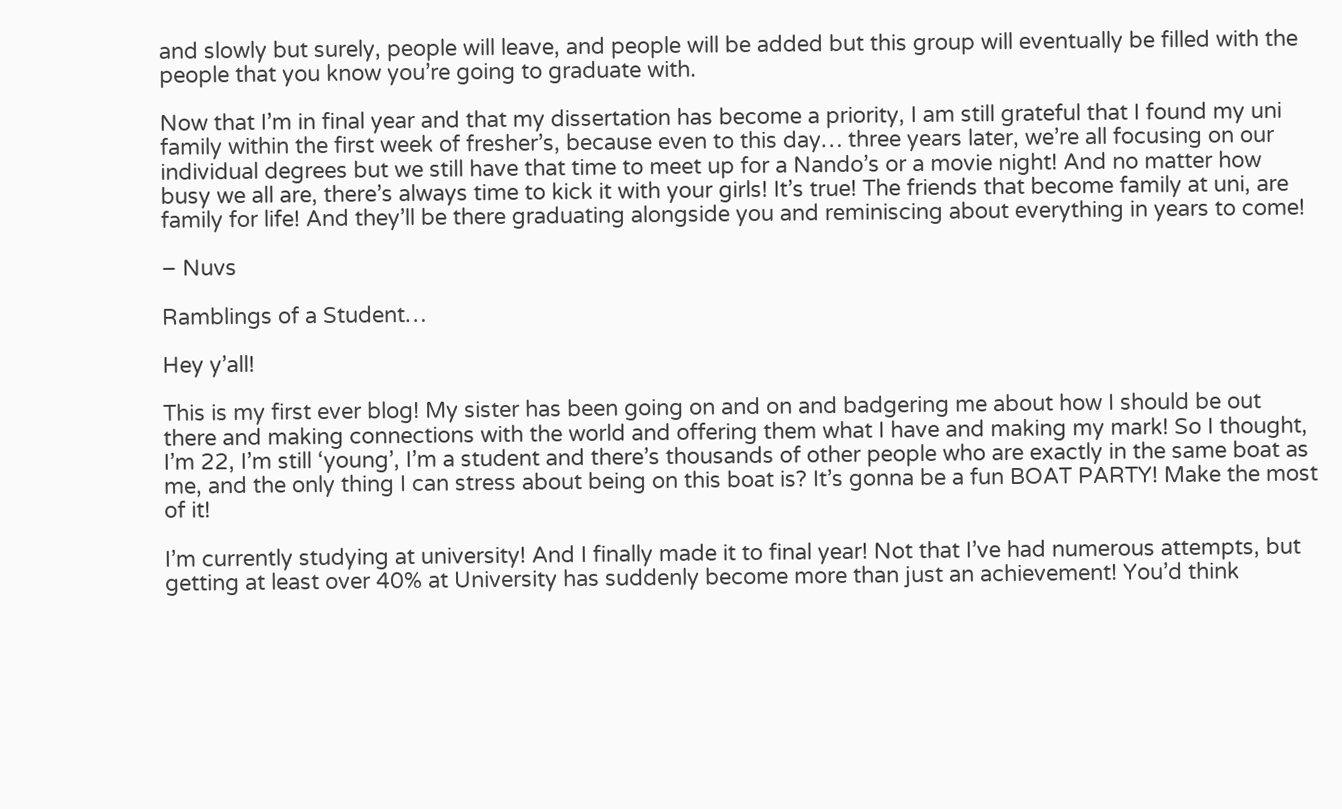and slowly but surely, people will leave, and people will be added but this group will eventually be filled with the people that you know you’re going to graduate with.

Now that I’m in final year and that my dissertation has become a priority, I am still grateful that I found my uni family within the first week of fresher’s, because even to this day… three years later, we’re all focusing on our individual degrees but we still have that time to meet up for a Nando’s or a movie night! And no matter how busy we all are, there’s always time to kick it with your girls! It’s true! The friends that become family at uni, are family for life! And they’ll be there graduating alongside you and reminiscing about everything in years to come!

– Nuvs

Ramblings of a Student…

Hey y’all!

This is my first ever blog! My sister has been going on and on and badgering me about how I should be out there and making connections with the world and offering them what I have and making my mark! So I thought, I’m 22, I’m still ‘young’, I’m a student and there’s thousands of other people who are exactly in the same boat as me, and the only thing I can stress about being on this boat is? It’s gonna be a fun BOAT PARTY! Make the most of it!

I’m currently studying at university! And I finally made it to final year! Not that I’ve had numerous attempts, but getting at least over 40% at University has suddenly become more than just an achievement! You’d think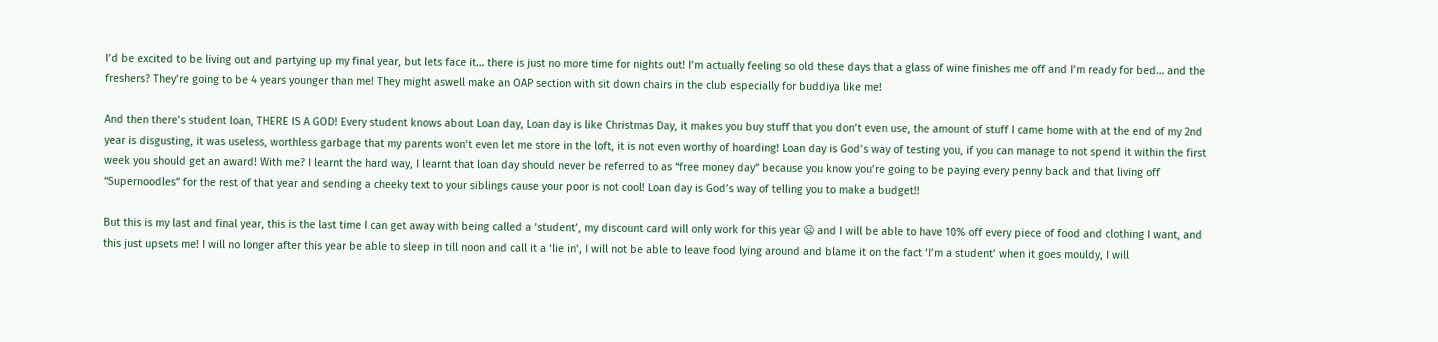I’d be excited to be living out and partying up my final year, but lets face it… there is just no more time for nights out! I’m actually feeling so old these days that a glass of wine finishes me off and I’m ready for bed… and the freshers? They’re going to be 4 years younger than me! They might aswell make an OAP section with sit down chairs in the club especially for buddiya like me!

And then there’s student loan, THERE IS A GOD! Every student knows about Loan day, Loan day is like Christmas Day, it makes you buy stuff that you don’t even use, the amount of stuff I came home with at the end of my 2nd year is disgusting, it was useless, worthless garbage that my parents won’t even let me store in the loft, it is not even worthy of hoarding! Loan day is God’s way of testing you, if you can manage to not spend it within the first week you should get an award! With me? I learnt the hard way, I learnt that loan day should never be referred to as “free money day” because you know you’re going to be paying every penny back and that living off “Supernoodles” for the rest of that year and sending a cheeky text to your siblings cause your poor is not cool! Loan day is God’s way of telling you to make a budget!!

But this is my last and final year, this is the last time I can get away with being called a ‘student’, my discount card will only work for this year 😦 and I will be able to have 10% off every piece of food and clothing I want, and this just upsets me! I will no longer after this year be able to sleep in till noon and call it a ‘lie in’, I will not be able to leave food lying around and blame it on the fact ‘I’m a student’ when it goes mouldy, I will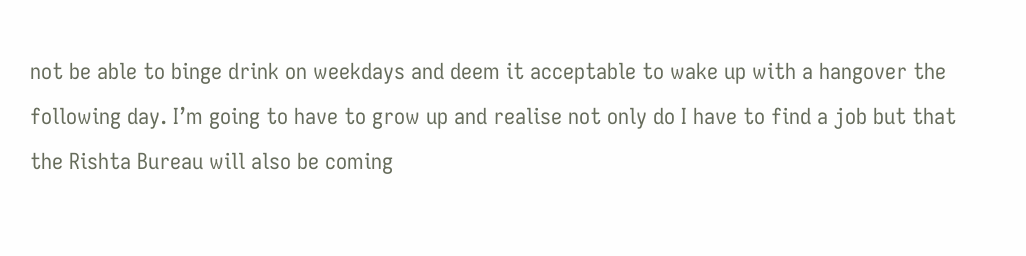not be able to binge drink on weekdays and deem it acceptable to wake up with a hangover the following day. I’m going to have to grow up and realise not only do I have to find a job but that the Rishta Bureau will also be coming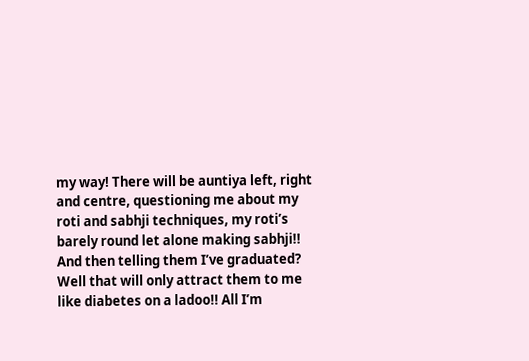my way! There will be auntiya left, right and centre, questioning me about my roti and sabhji techniques, my roti’s barely round let alone making sabhji!! And then telling them I’ve graduated? Well that will only attract them to me like diabetes on a ladoo!! All I’m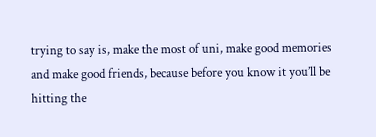trying to say is, make the most of uni, make good memories and make good friends, because before you know it you’ll be hitting the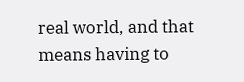real world, and that means having to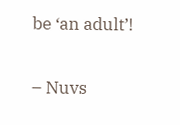be ‘an adult’!

– Nuvs